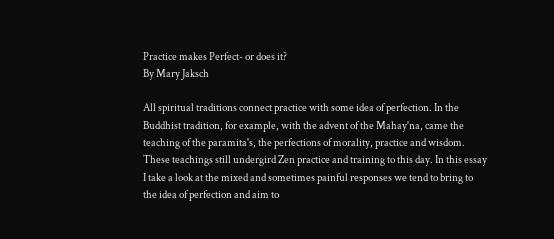Practice makes Perfect- or does it?
By Mary Jaksch

All spiritual traditions connect practice with some idea of perfection. In the Buddhist tradition, for example, with the advent of the Mahay'na, came the teaching of the paramita's, the perfections of morality, practice and wisdom. These teachings still undergird Zen practice and training to this day. In this essay I take a look at the mixed and sometimes painful responses we tend to bring to the idea of perfection and aim to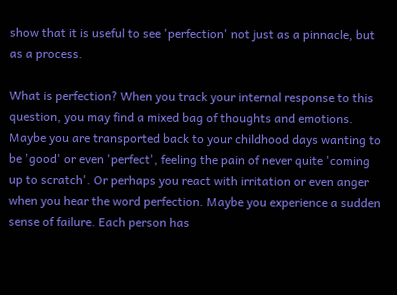show that it is useful to see 'perfection' not just as a pinnacle, but as a process.

What is perfection? When you track your internal response to this question, you may find a mixed bag of thoughts and emotions. Maybe you are transported back to your childhood days wanting to be 'good' or even 'perfect', feeling the pain of never quite 'coming up to scratch'. Or perhaps you react with irritation or even anger when you hear the word perfection. Maybe you experience a sudden sense of failure. Each person has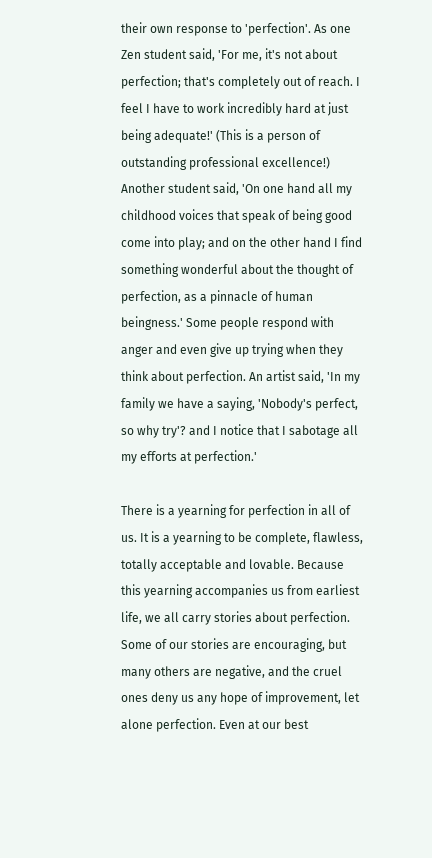their own response to 'perfection'. As one Zen student said, 'For me, it's not about perfection; that's completely out of reach. I feel I have to work incredibly hard at just being adequate!' (This is a person of outstanding professional excellence!) Another student said, 'On one hand all my childhood voices that speak of being good come into play; and on the other hand I find something wonderful about the thought of perfection, as a pinnacle of human beingness.' Some people respond with anger and even give up trying when they think about perfection. An artist said, 'In my family we have a saying, 'Nobody's perfect, so why try'? and I notice that I sabotage all my efforts at perfection.'

There is a yearning for perfection in all of us. It is a yearning to be complete, flawless, totally acceptable and lovable. Because this yearning accompanies us from earliest life, we all carry stories about perfection. Some of our stories are encouraging, but many others are negative, and the cruel ones deny us any hope of improvement, let alone perfection. Even at our best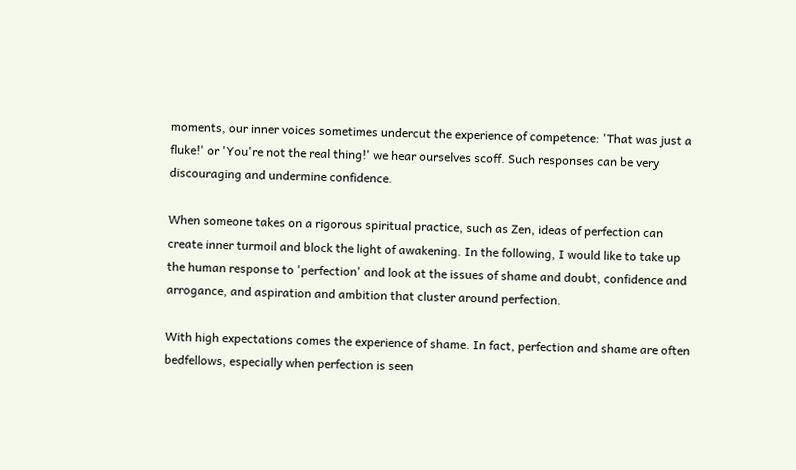moments, our inner voices sometimes undercut the experience of competence: 'That was just a fluke!' or 'You're not the real thing!' we hear ourselves scoff. Such responses can be very discouraging and undermine confidence.

When someone takes on a rigorous spiritual practice, such as Zen, ideas of perfection can create inner turmoil and block the light of awakening. In the following, I would like to take up the human response to 'perfection' and look at the issues of shame and doubt, confidence and arrogance, and aspiration and ambition that cluster around perfection.

With high expectations comes the experience of shame. In fact, perfection and shame are often bedfellows, especially when perfection is seen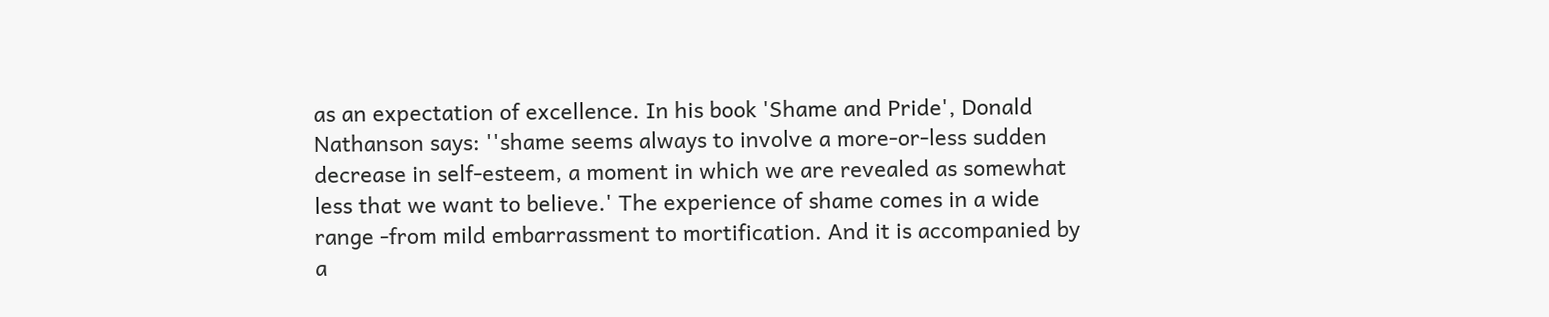as an expectation of excellence. In his book 'Shame and Pride', Donald Nathanson says: ''shame seems always to involve a more-or-less sudden decrease in self-esteem, a moment in which we are revealed as somewhat less that we want to believe.' The experience of shame comes in a wide range -from mild embarrassment to mortification. And it is accompanied by a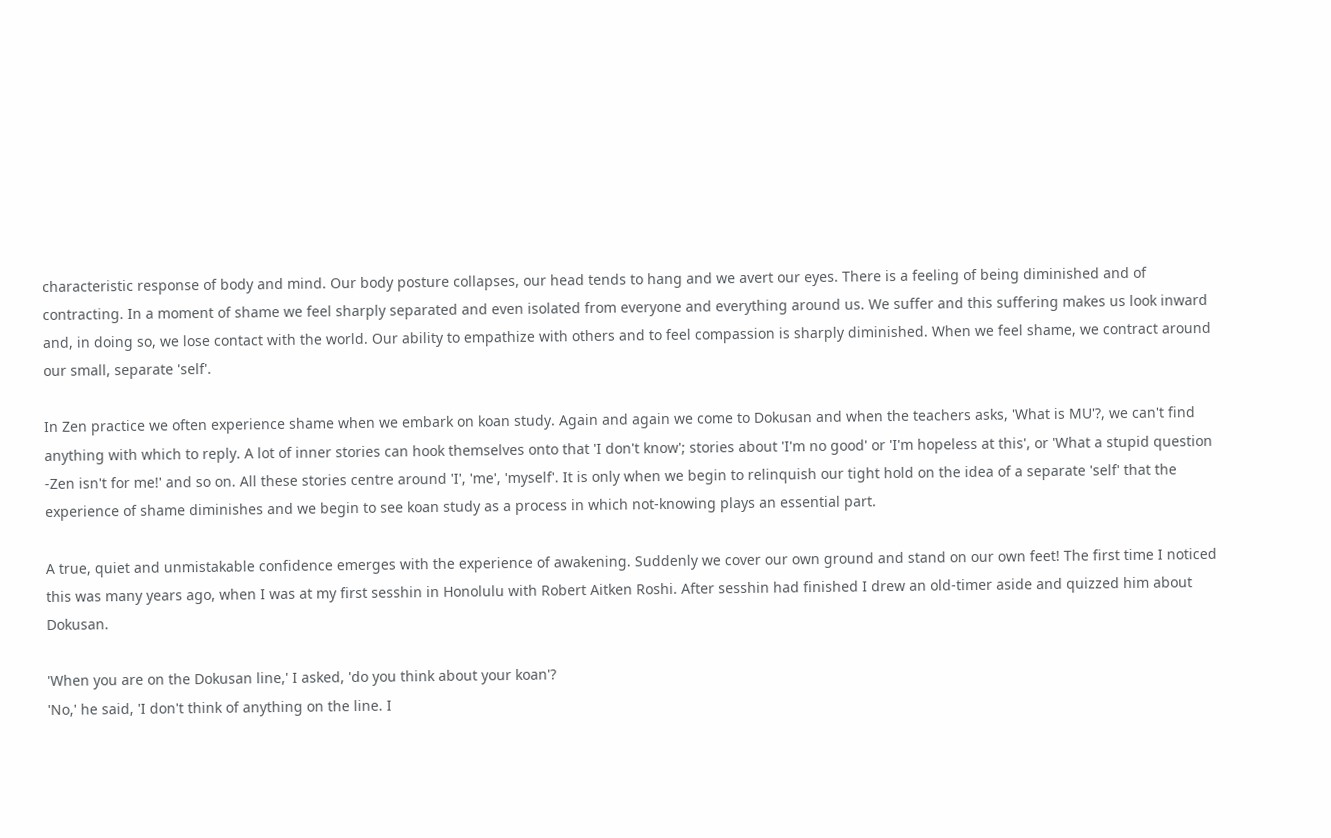characteristic response of body and mind. Our body posture collapses, our head tends to hang and we avert our eyes. There is a feeling of being diminished and of contracting. In a moment of shame we feel sharply separated and even isolated from everyone and everything around us. We suffer and this suffering makes us look inward and, in doing so, we lose contact with the world. Our ability to empathize with others and to feel compassion is sharply diminished. When we feel shame, we contract around our small, separate 'self'.

In Zen practice we often experience shame when we embark on koan study. Again and again we come to Dokusan and when the teachers asks, 'What is MU'?, we can't find anything with which to reply. A lot of inner stories can hook themselves onto that 'I don't know'; stories about 'I'm no good' or 'I'm hopeless at this', or 'What a stupid question -Zen isn't for me!' and so on. All these stories centre around 'I', 'me', 'myself'. It is only when we begin to relinquish our tight hold on the idea of a separate 'self' that the experience of shame diminishes and we begin to see koan study as a process in which not-knowing plays an essential part.

A true, quiet and unmistakable confidence emerges with the experience of awakening. Suddenly we cover our own ground and stand on our own feet! The first time I noticed this was many years ago, when I was at my first sesshin in Honolulu with Robert Aitken Roshi. After sesshin had finished I drew an old-timer aside and quizzed him about Dokusan.

'When you are on the Dokusan line,' I asked, 'do you think about your koan'?
'No,' he said, 'I don't think of anything on the line. I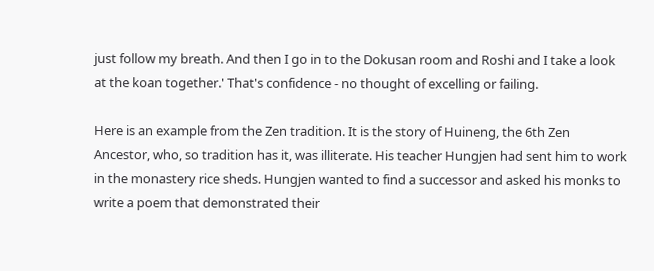just follow my breath. And then I go in to the Dokusan room and Roshi and I take a look at the koan together.' That's confidence - no thought of excelling or failing.

Here is an example from the Zen tradition. It is the story of Huineng, the 6th Zen Ancestor, who, so tradition has it, was illiterate. His teacher Hungjen had sent him to work in the monastery rice sheds. Hungjen wanted to find a successor and asked his monks to write a poem that demonstrated their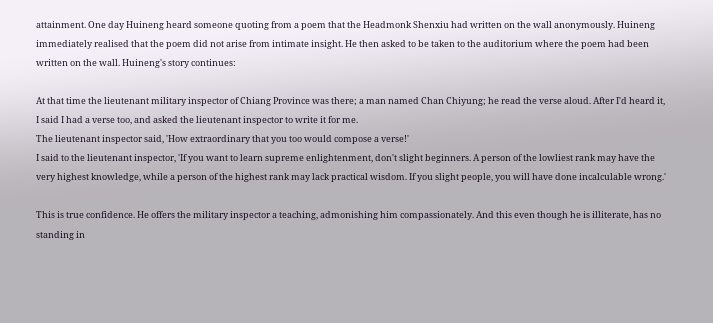attainment. One day Huineng heard someone quoting from a poem that the Headmonk Shenxiu had written on the wall anonymously. Huineng immediately realised that the poem did not arise from intimate insight. He then asked to be taken to the auditorium where the poem had been written on the wall. Huineng's story continues:

At that time the lieutenant military inspector of Chiang Province was there; a man named Chan Chiyung; he read the verse aloud. After I'd heard it, I said I had a verse too, and asked the lieutenant inspector to write it for me.
The lieutenant inspector said, 'How extraordinary that you too would compose a verse!'
I said to the lieutenant inspector, 'If you want to learn supreme enlightenment, don't slight beginners. A person of the lowliest rank may have the very highest knowledge, while a person of the highest rank may lack practical wisdom. If you slight people, you will have done incalculable wrong.'

This is true confidence. He offers the military inspector a teaching, admonishing him compassionately. And this even though he is illiterate, has no standing in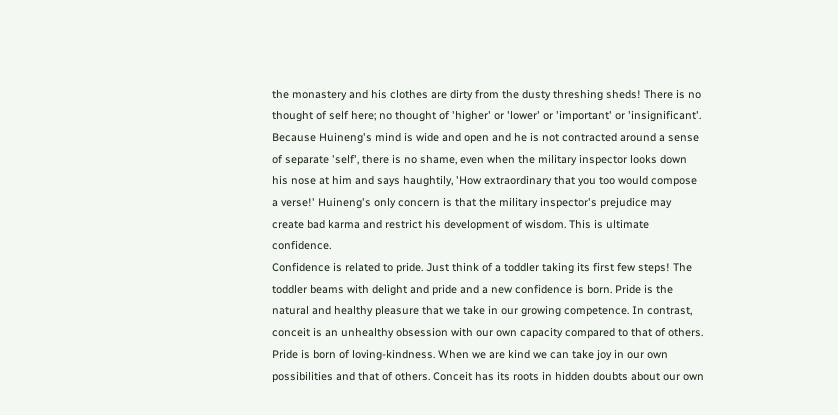the monastery and his clothes are dirty from the dusty threshing sheds! There is no thought of self here; no thought of 'higher' or 'lower' or 'important' or 'insignificant'. Because Huineng's mind is wide and open and he is not contracted around a sense of separate 'self', there is no shame, even when the military inspector looks down his nose at him and says haughtily, 'How extraordinary that you too would compose a verse!' Huineng's only concern is that the military inspector's prejudice may create bad karma and restrict his development of wisdom. This is ultimate confidence.
Confidence is related to pride. Just think of a toddler taking its first few steps! The toddler beams with delight and pride and a new confidence is born. Pride is the natural and healthy pleasure that we take in our growing competence. In contrast, conceit is an unhealthy obsession with our own capacity compared to that of others. Pride is born of loving-kindness. When we are kind we can take joy in our own possibilities and that of others. Conceit has its roots in hidden doubts about our own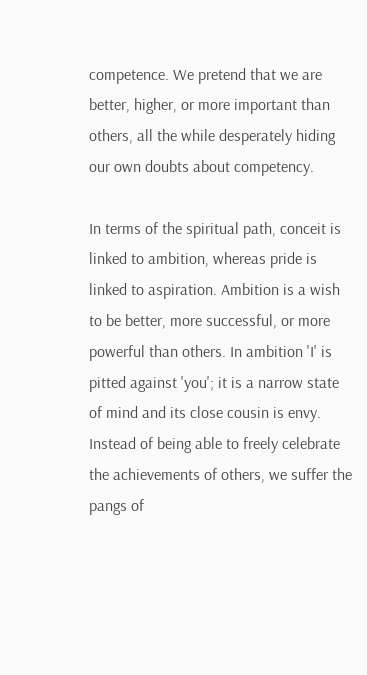competence. We pretend that we are better, higher, or more important than others, all the while desperately hiding our own doubts about competency.

In terms of the spiritual path, conceit is linked to ambition, whereas pride is linked to aspiration. Ambition is a wish to be better, more successful, or more powerful than others. In ambition 'I' is pitted against 'you'; it is a narrow state of mind and its close cousin is envy. Instead of being able to freely celebrate the achievements of others, we suffer the pangs of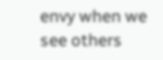envy when we see others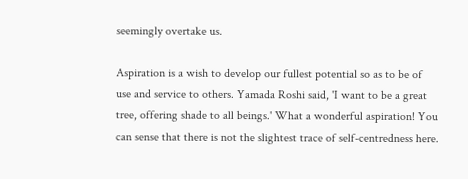seemingly overtake us.

Aspiration is a wish to develop our fullest potential so as to be of use and service to others. Yamada Roshi said, 'I want to be a great tree, offering shade to all beings.' What a wonderful aspiration! You can sense that there is not the slightest trace of self-centredness here.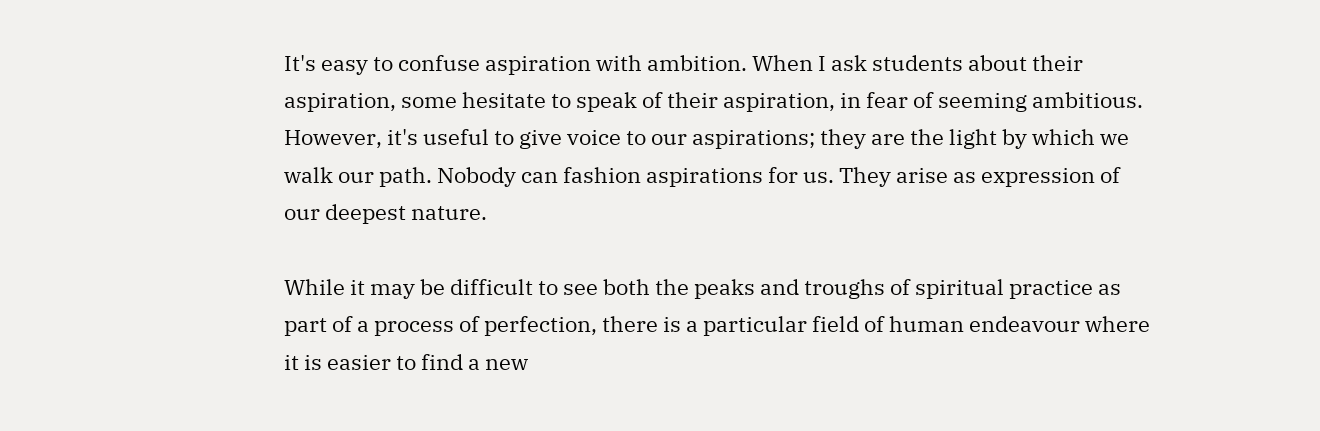It's easy to confuse aspiration with ambition. When I ask students about their aspiration, some hesitate to speak of their aspiration, in fear of seeming ambitious. However, it's useful to give voice to our aspirations; they are the light by which we walk our path. Nobody can fashion aspirations for us. They arise as expression of our deepest nature.

While it may be difficult to see both the peaks and troughs of spiritual practice as part of a process of perfection, there is a particular field of human endeavour where it is easier to find a new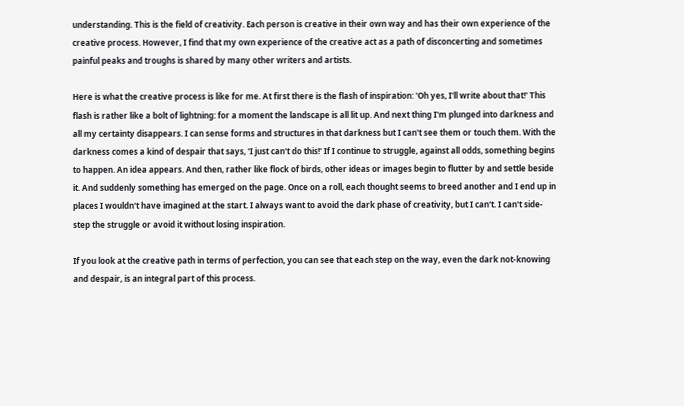understanding. This is the field of creativity. Each person is creative in their own way and has their own experience of the creative process. However, I find that my own experience of the creative act as a path of disconcerting and sometimes painful peaks and troughs is shared by many other writers and artists.

Here is what the creative process is like for me. At first there is the flash of inspiration: 'Oh yes, I'll write about that!' This flash is rather like a bolt of lightning: for a moment the landscape is all lit up. And next thing I'm plunged into darkness and all my certainty disappears. I can sense forms and structures in that darkness but I can't see them or touch them. With the darkness comes a kind of despair that says, 'I just can't do this!' If I continue to struggle, against all odds, something begins to happen. An idea appears. And then, rather like flock of birds, other ideas or images begin to flutter by and settle beside it. And suddenly something has emerged on the page. Once on a roll, each thought seems to breed another and I end up in places I wouldn't have imagined at the start. I always want to avoid the dark phase of creativity, but I can't. I can't side-step the struggle or avoid it without losing inspiration.

If you look at the creative path in terms of perfection, you can see that each step on the way, even the dark not-knowing and despair, is an integral part of this process.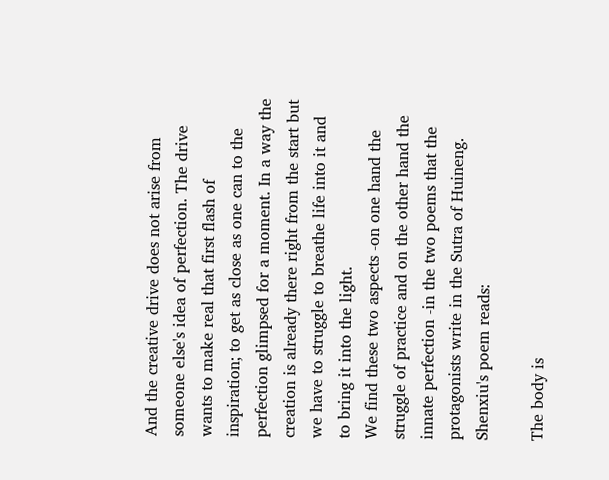And the creative drive does not arise from someone else's idea of perfection. The drive wants to make real that first flash of inspiration; to get as close as one can to the perfection glimpsed for a moment. In a way the creation is already there right from the start but we have to struggle to breathe life into it and to bring it into the light.
We find these two aspects -on one hand the struggle of practice and on the other hand the innate perfection -in the two poems that the protagonists write in the Sutra of Huineng.
Shenxiu's poem reads:

The body is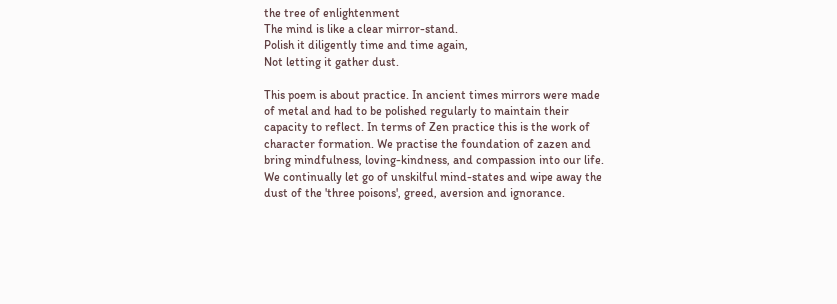the tree of enlightenment
The mind is like a clear mirror-stand.
Polish it diligently time and time again,
Not letting it gather dust.

This poem is about practice. In ancient times mirrors were made of metal and had to be polished regularly to maintain their capacity to reflect. In terms of Zen practice this is the work of character formation. We practise the foundation of zazen and bring mindfulness, loving-kindness, and compassion into our life. We continually let go of unskilful mind-states and wipe away the dust of the 'three poisons', greed, aversion and ignorance.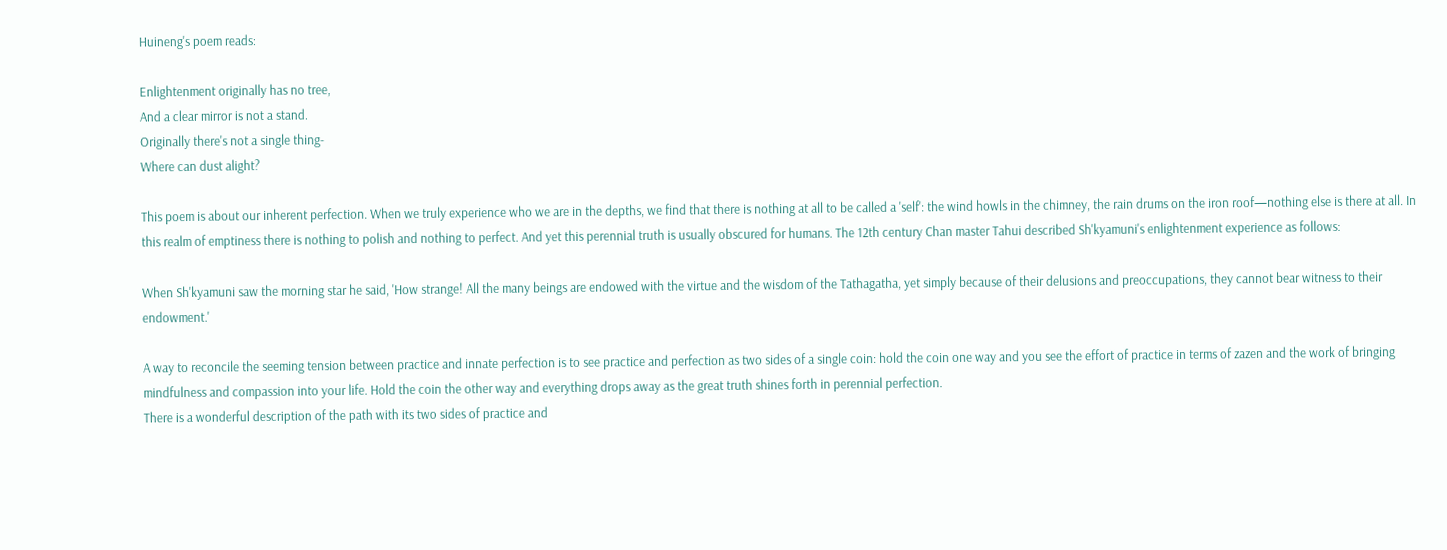Huineng's poem reads:

Enlightenment originally has no tree,
And a clear mirror is not a stand.
Originally there's not a single thing-
Where can dust alight?

This poem is about our inherent perfection. When we truly experience who we are in the depths, we find that there is nothing at all to be called a 'self': the wind howls in the chimney, the rain drums on the iron roof—nothing else is there at all. In this realm of emptiness there is nothing to polish and nothing to perfect. And yet this perennial truth is usually obscured for humans. The 12th century Chan master Tahui described Sh'kyamuni's enlightenment experience as follows:

When Sh'kyamuni saw the morning star he said, 'How strange! All the many beings are endowed with the virtue and the wisdom of the Tathagatha, yet simply because of their delusions and preoccupations, they cannot bear witness to their endowment.'

A way to reconcile the seeming tension between practice and innate perfection is to see practice and perfection as two sides of a single coin: hold the coin one way and you see the effort of practice in terms of zazen and the work of bringing mindfulness and compassion into your life. Hold the coin the other way and everything drops away as the great truth shines forth in perennial perfection.
There is a wonderful description of the path with its two sides of practice and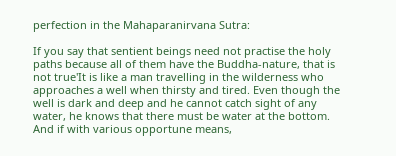perfection in the Mahaparanirvana Sutra:

If you say that sentient beings need not practise the holy paths because all of them have the Buddha-nature, that is not true'It is like a man travelling in the wilderness who approaches a well when thirsty and tired. Even though the well is dark and deep and he cannot catch sight of any water, he knows that there must be water at the bottom. And if with various opportune means,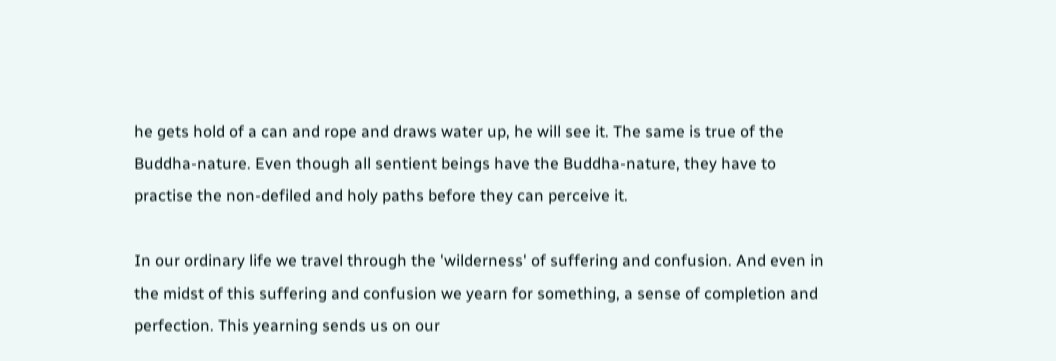he gets hold of a can and rope and draws water up, he will see it. The same is true of the Buddha-nature. Even though all sentient beings have the Buddha-nature, they have to practise the non-defiled and holy paths before they can perceive it.

In our ordinary life we travel through the 'wilderness' of suffering and confusion. And even in the midst of this suffering and confusion we yearn for something, a sense of completion and perfection. This yearning sends us on our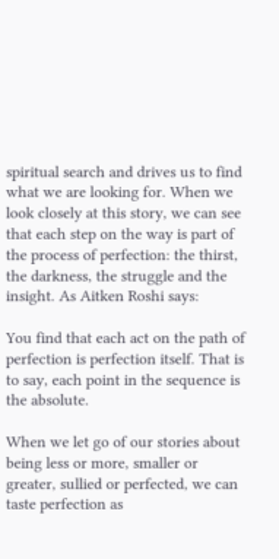spiritual search and drives us to find what we are looking for. When we look closely at this story, we can see that each step on the way is part of the process of perfection: the thirst, the darkness, the struggle and the insight. As Aitken Roshi says:

You find that each act on the path of perfection is perfection itself. That is to say, each point in the sequence is the absolute.

When we let go of our stories about being less or more, smaller or greater, sullied or perfected, we can taste perfection as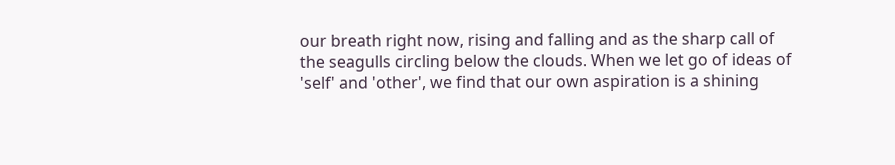our breath right now, rising and falling and as the sharp call of the seagulls circling below the clouds. When we let go of ideas of 'self' and 'other', we find that our own aspiration is a shining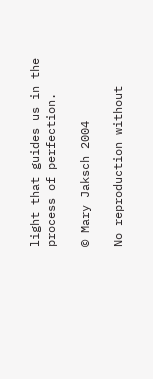light that guides us in the process of perfection.

© Mary Jaksch 2004

No reproduction without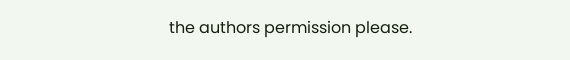the authors permission please.